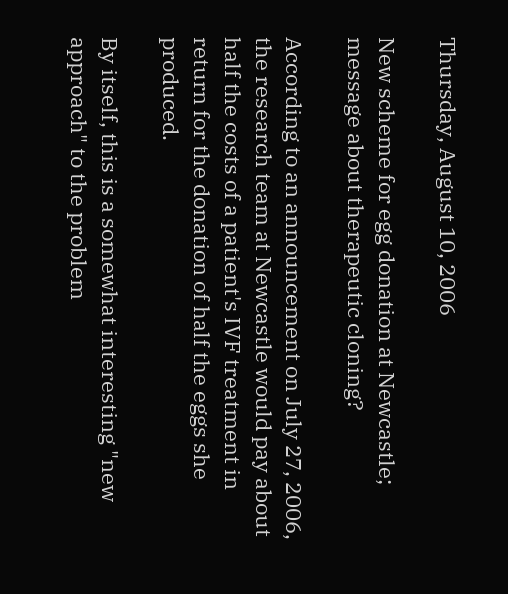Thursday, August 10, 2006

New scheme for egg donation at Newcastle; message about therapeutic cloning?

According to an announcement on July 27, 2006, the research team at Newcastle would pay about half the costs of a patient's IVF treatment in return for the donation of half the eggs she produced.

By itself, this is a somewhat interesting "new approach" to the problem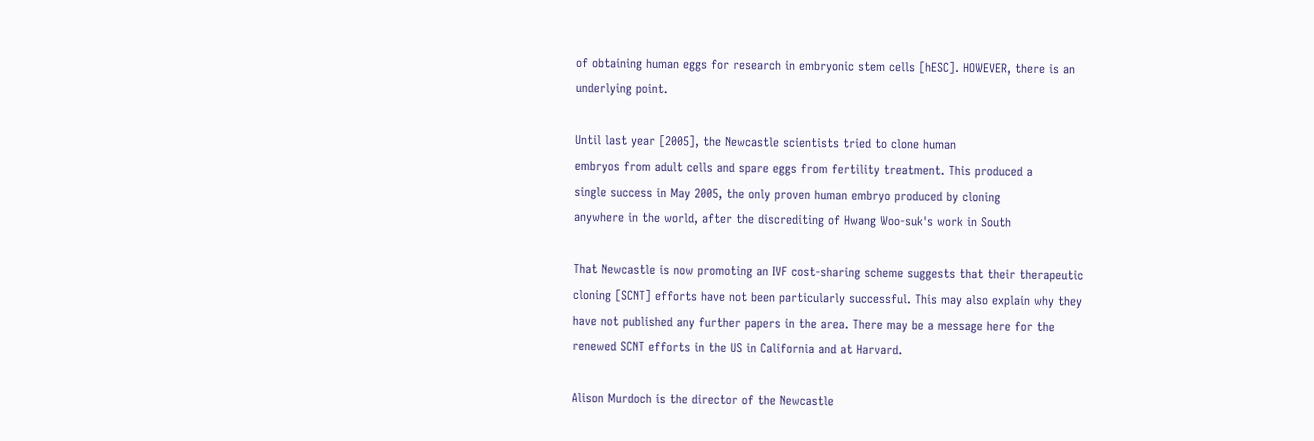of obtaining human eggs for research in embryonic stem cells [hESC]. HOWEVER, there is an underlying point.

Until last year [2005], the Newcastle scientists tried to clone human
embryos from adult cells and spare eggs from fertility treatment. This produced a
single success in May 2005, the only proven human embryo produced by cloning
anywhere in the world, after the discrediting of Hwang Woo-suk's work in South

That Newcastle is now promoting an IVF cost-sharing scheme suggests that their therapeutic cloning [SCNT] efforts have not been particularly successful. This may also explain why they have not published any further papers in the area. There may be a message here for the renewed SCNT efforts in the US in California and at Harvard.

Alison Murdoch is the director of the Newcastle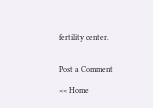fertility center.


Post a Comment

<< Home